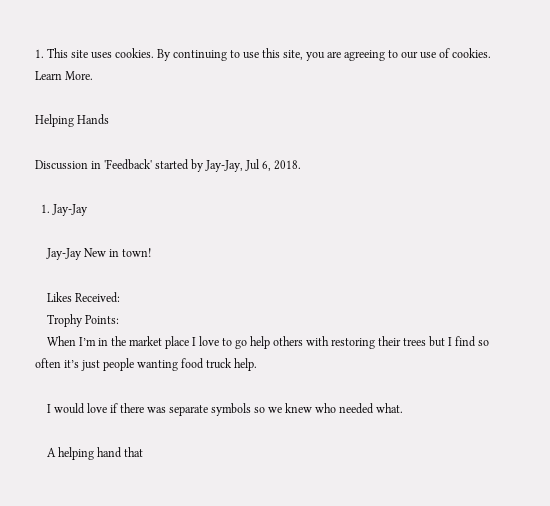1. This site uses cookies. By continuing to use this site, you are agreeing to our use of cookies. Learn More.

Helping Hands

Discussion in 'Feedback' started by Jay-Jay, Jul 6, 2018.

  1. Jay-Jay

    Jay-Jay New in town!

    Likes Received:
    Trophy Points:
    When I’m in the market place I love to go help others with restoring their trees but I find so often it’s just people wanting food truck help.

    I would love if there was separate symbols so we knew who needed what.

    A helping hand that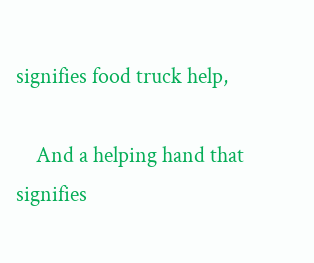signifies food truck help,

    And a helping hand that signifies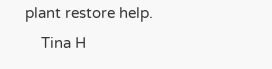plant restore help.
    Tina H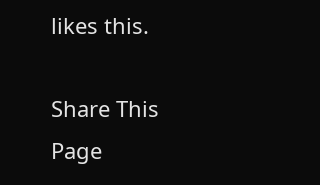likes this.

Share This Page